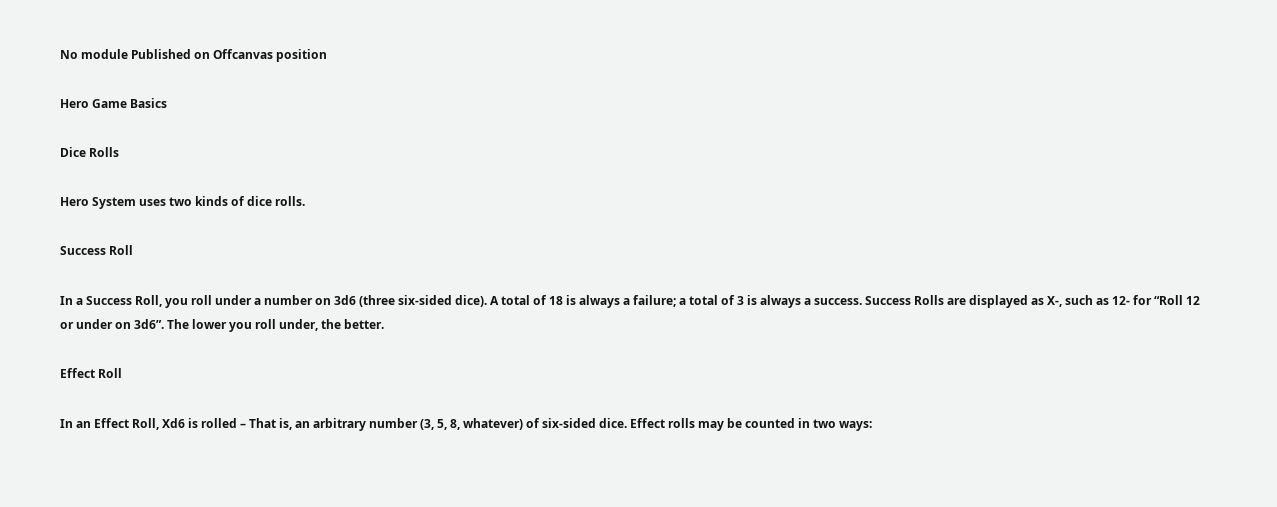No module Published on Offcanvas position

Hero Game Basics

Dice Rolls

Hero System uses two kinds of dice rolls.

Success Roll

In a Success Roll, you roll under a number on 3d6 (three six-sided dice). A total of 18 is always a failure; a total of 3 is always a success. Success Rolls are displayed as X-, such as 12- for “Roll 12 or under on 3d6”. The lower you roll under, the better.

Effect Roll

In an Effect Roll, Xd6 is rolled – That is, an arbitrary number (3, 5, 8, whatever) of six-sided dice. Effect rolls may be counted in two ways: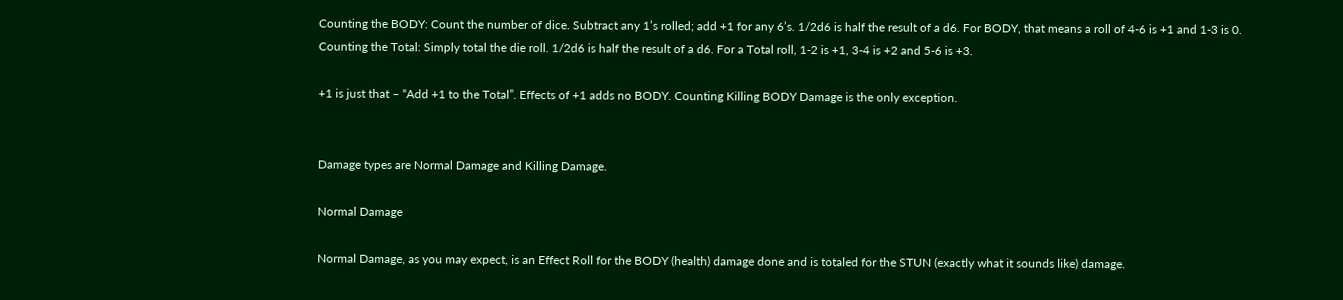Counting the BODY: Count the number of dice. Subtract any 1’s rolled; add +1 for any 6’s. 1/2d6 is half the result of a d6. For BODY, that means a roll of 4-6 is +1 and 1-3 is 0.
Counting the Total: Simply total the die roll. 1/2d6 is half the result of a d6. For a Total roll, 1-2 is +1, 3-4 is +2 and 5-6 is +3.

+1 is just that – “Add +1 to the Total”. Effects of +1 adds no BODY. Counting Killing BODY Damage is the only exception.


Damage types are Normal Damage and Killing Damage.

Normal Damage

Normal Damage, as you may expect, is an Effect Roll for the BODY (health) damage done and is totaled for the STUN (exactly what it sounds like) damage.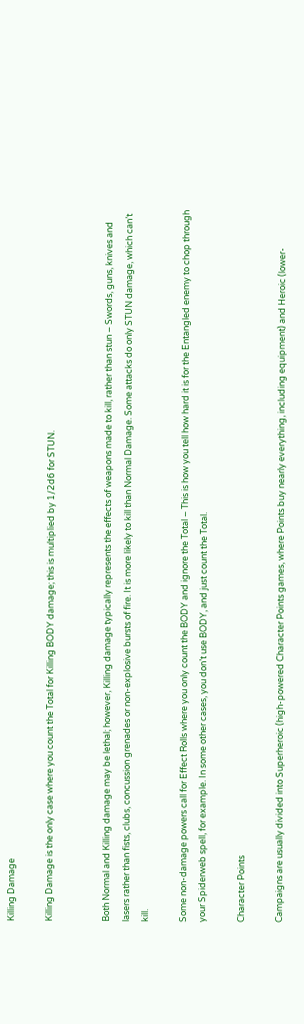Killing Damage

Killing Damage is the only case where you count the Total for Killing BODY damage; this is multiplied by 1/2d6 for STUN.


Both Normal and Killing damage may be lethal; however, Killing damage typically represents the effects of weapons made to kill, rather than stun – Swords, guns, knives and lasers rather than fists, clubs, concussion grenades or non-explosive bursts of fire. It is more likely to kill than Normal Damage. Some attacks do only STUN damage, which can’t kill.

Some non-damage powers call for Effect Rolls where you only count the BODY and ignore the Total – This is how you tell how hard it is for the Entangled enemy to chop through your Spiderweb spell, for example. In some other cases, you don’t use BODY, and just count the Total.

Character Points

Campaigns are usually divided into Superheroic (high-powered Character Points games, where Points buy nearly everything, including equipment) and Heroic (lower-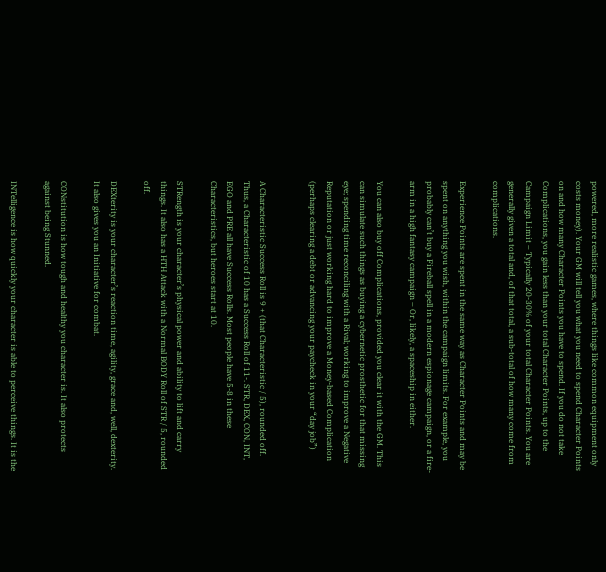powered, more realistic games, where things like common equipment only costs money). Your GM will tell you what you need to spend Character Points on and how many Character Points you have to spend. If you do not take Complications, you gain less than your total Character Points, up to the Campaign Limit – Typically 20-30% of your total Character Points. You are generally given a total and, of that total, a sub-total of how many come from complications.

Experience Points are spent in the same way as Character Points and may be spent on anything you wish, within the campaign limits. For example, you probably can’t buy a Fireball spell in a modern espionage campaign, or a fire- arm in a high fantasy campaign – Or, likely, a spaceship in either.

You can also buy off Complications, provided you clear it with the GM. This can simulate such things as buying a cybernetic prosthetic for that missing eye; spending time reconciling with a Rival; working to improve a Negative Reputation or just working hard to improve a Money-based Complication (perhaps clearing a debt or advancing your paycheck in your “day job”)


A Characteristic Success Roll is 9 + (that Characteristic / 5), rounded off. Thus, a Characteristic of 10 has a Success Roll of 11-. STR, DEX, CON, INT, EGO and PRE all have Success Rolls. Most people have 5-8 in these Characteristics, but heroes start at 10.

STRength is your character’s physical power and ability to lift and carry things. It also has a HTH Attack with a Normal BODY Roll of STR / 5, rounded off.

DEXterity is your character’s reaction time, agility, grace and, well, dexterity. It also gives you an Initiative for combat.

CONstitution is how tough and healthy you character is. It also protects against being Stunned.

INTelligence is how quickly your character is able to perceive things. It is the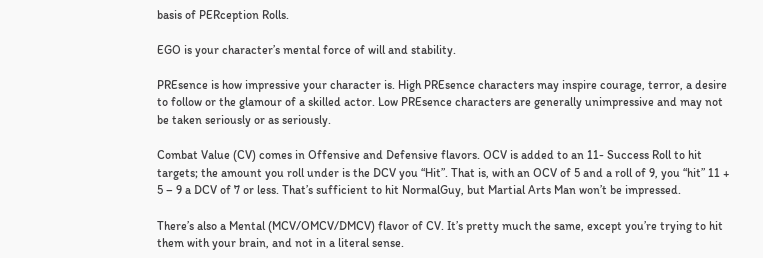basis of PERception Rolls.

EGO is your character’s mental force of will and stability.

PREsence is how impressive your character is. High PREsence characters may inspire courage, terror, a desire to follow or the glamour of a skilled actor. Low PREsence characters are generally unimpressive and may not be taken seriously or as seriously.

Combat Value (CV) comes in Offensive and Defensive flavors. OCV is added to an 11- Success Roll to hit targets; the amount you roll under is the DCV you “Hit”. That is, with an OCV of 5 and a roll of 9, you “hit” 11 + 5 – 9 a DCV of 7 or less. That’s sufficient to hit NormalGuy, but Martial Arts Man won’t be impressed.

There’s also a Mental (MCV/OMCV/DMCV) flavor of CV. It’s pretty much the same, except you’re trying to hit them with your brain, and not in a literal sense.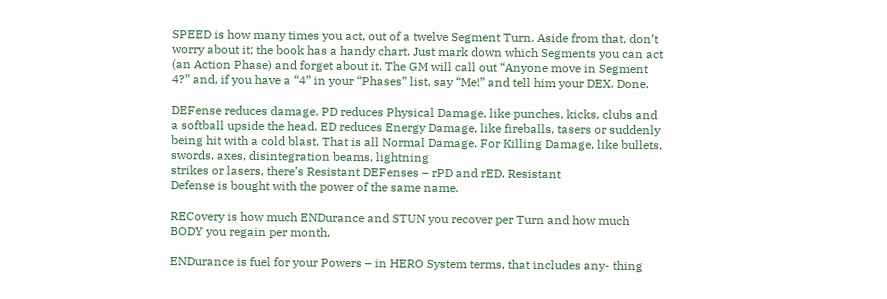SPEED is how many times you act, out of a twelve Segment Turn. Aside from that, don’t worry about it; the book has a handy chart. Just mark down which Segments you can act (an Action Phase) and forget about it. The GM will call out “Anyone move in Segment 4?” and, if you have a “4” in your “Phases” list, say “Me!” and tell him your DEX. Done.

DEFense reduces damage. PD reduces Physical Damage, like punches, kicks, clubs and a softball upside the head. ED reduces Energy Damage, like fireballs, tasers or suddenly being hit with a cold blast. That is all Normal Damage. For Killing Damage, like bullets, swords, axes, disintegration beams, lightning
strikes or lasers, there’s Resistant DEFenses – rPD and rED. Resistant
Defense is bought with the power of the same name.

RECovery is how much ENDurance and STUN you recover per Turn and how much BODY you regain per month.

ENDurance is fuel for your Powers – in HERO System terms, that includes any- thing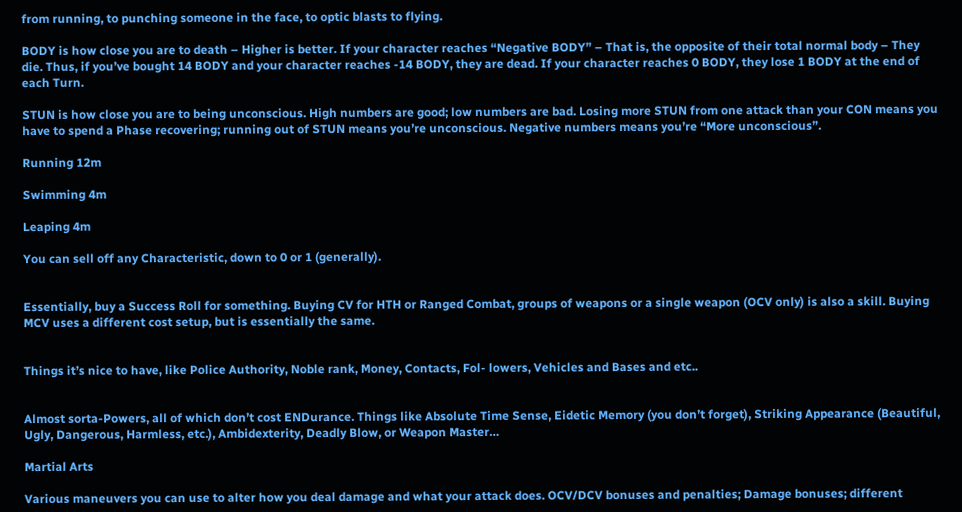from running, to punching someone in the face, to optic blasts to flying.

BODY is how close you are to death – Higher is better. If your character reaches “Negative BODY” – That is, the opposite of their total normal body – They die. Thus, if you’ve bought 14 BODY and your character reaches -14 BODY, they are dead. If your character reaches 0 BODY, they lose 1 BODY at the end of each Turn.

STUN is how close you are to being unconscious. High numbers are good; low numbers are bad. Losing more STUN from one attack than your CON means you have to spend a Phase recovering; running out of STUN means you’re unconscious. Negative numbers means you’re “More unconscious”.

Running 12m

Swimming 4m

Leaping 4m

You can sell off any Characteristic, down to 0 or 1 (generally).


Essentially, buy a Success Roll for something. Buying CV for HTH or Ranged Combat, groups of weapons or a single weapon (OCV only) is also a skill. Buying MCV uses a different cost setup, but is essentially the same.


Things it’s nice to have, like Police Authority, Noble rank, Money, Contacts, Fol- lowers, Vehicles and Bases and etc..


Almost sorta-Powers, all of which don’t cost ENDurance. Things like Absolute Time Sense, Eidetic Memory (you don’t forget), Striking Appearance (Beautiful, Ugly, Dangerous, Harmless, etc.), Ambidexterity, Deadly Blow, or Weapon Master…

Martial Arts

Various maneuvers you can use to alter how you deal damage and what your attack does. OCV/DCV bonuses and penalties; Damage bonuses; different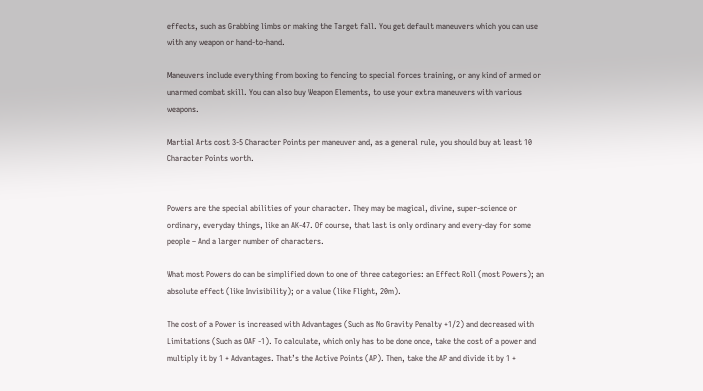effects, such as Grabbing limbs or making the Target fall. You get default maneuvers which you can use with any weapon or hand-to-hand.

Maneuvers include everything from boxing to fencing to special forces training, or any kind of armed or unarmed combat skill. You can also buy Weapon Elements, to use your extra maneuvers with various weapons.

Martial Arts cost 3-5 Character Points per maneuver and, as a general rule, you should buy at least 10 Character Points worth.


Powers are the special abilities of your character. They may be magical, divine, super-science or ordinary, everyday things, like an AK-47. Of course, that last is only ordinary and every-day for some people – And a larger number of characters.

What most Powers do can be simplified down to one of three categories: an Effect Roll (most Powers); an absolute effect (like Invisibility); or a value (like Flight, 20m).

The cost of a Power is increased with Advantages (Such as No Gravity Penalty +1/2) and decreased with Limitations (Such as OAF -1). To calculate, which only has to be done once, take the cost of a power and multiply it by 1 + Advantages. That’s the Active Points (AP). Then, take the AP and divide it by 1 +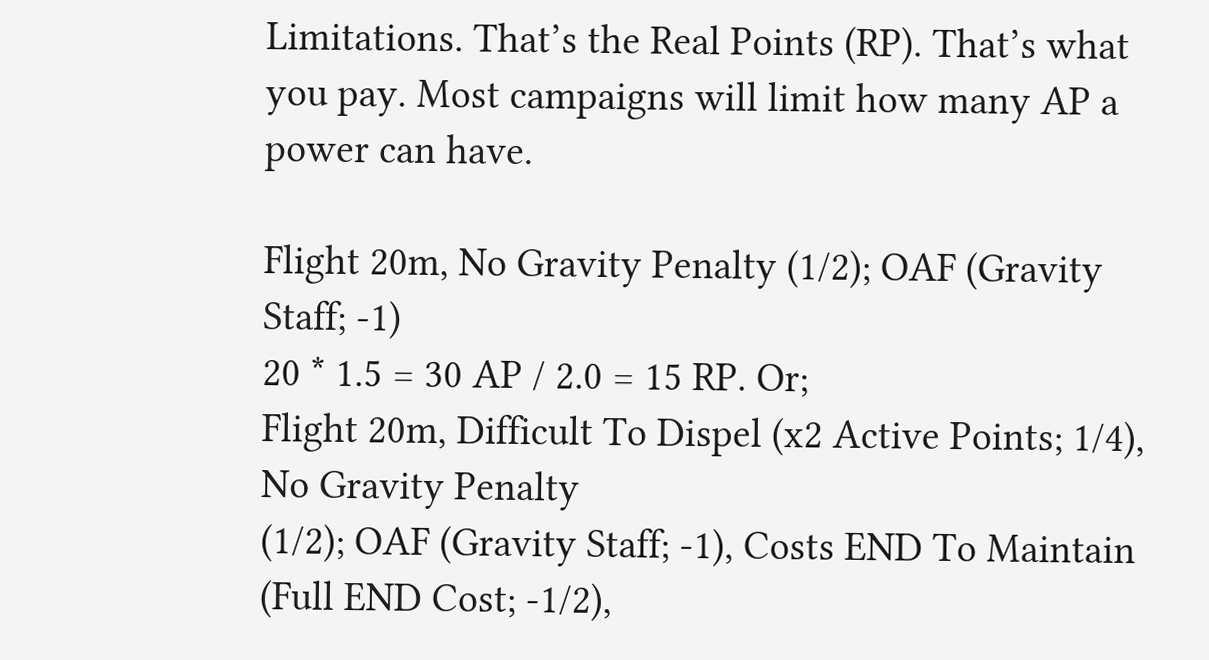Limitations. That’s the Real Points (RP). That’s what you pay. Most campaigns will limit how many AP a power can have.

Flight 20m, No Gravity Penalty (1/2); OAF (Gravity Staff; -1)
20 * 1.5 = 30 AP / 2.0 = 15 RP. Or;
Flight 20m, Difficult To Dispel (x2 Active Points; 1/4), No Gravity Penalty
(1/2); OAF (Gravity Staff; -1), Costs END To Maintain (Full END Cost; -1/2),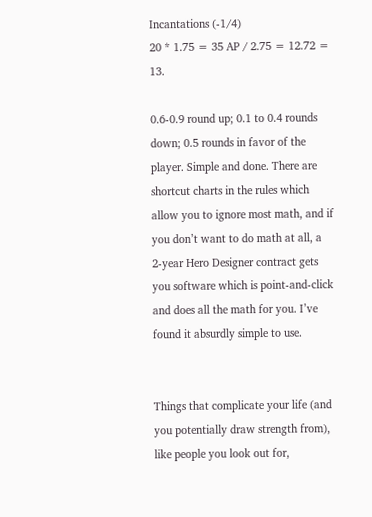Incantations (-1/4)
20 * 1.75 = 35 AP / 2.75 = 12.72 = 13.

0.6-0.9 round up; 0.1 to 0.4 rounds down; 0.5 rounds in favor of the player. Simple and done. There are shortcut charts in the rules which allow you to ignore most math, and if you don’t want to do math at all, a 2-year Hero Designer contract gets you software which is point-and-click and does all the math for you. I’ve found it absurdly simple to use.


Things that complicate your life (and you potentially draw strength from), like people you look out for,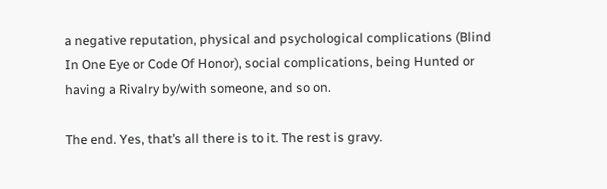a negative reputation, physical and psychological complications (Blind In One Eye or Code Of Honor), social complications, being Hunted or having a Rivalry by/with someone, and so on.

The end. Yes, that’s all there is to it. The rest is gravy.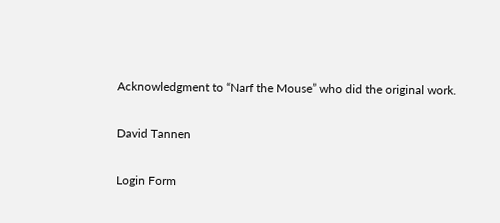Acknowledgment to “Narf the Mouse” who did the original work.

David Tannen

Login Form